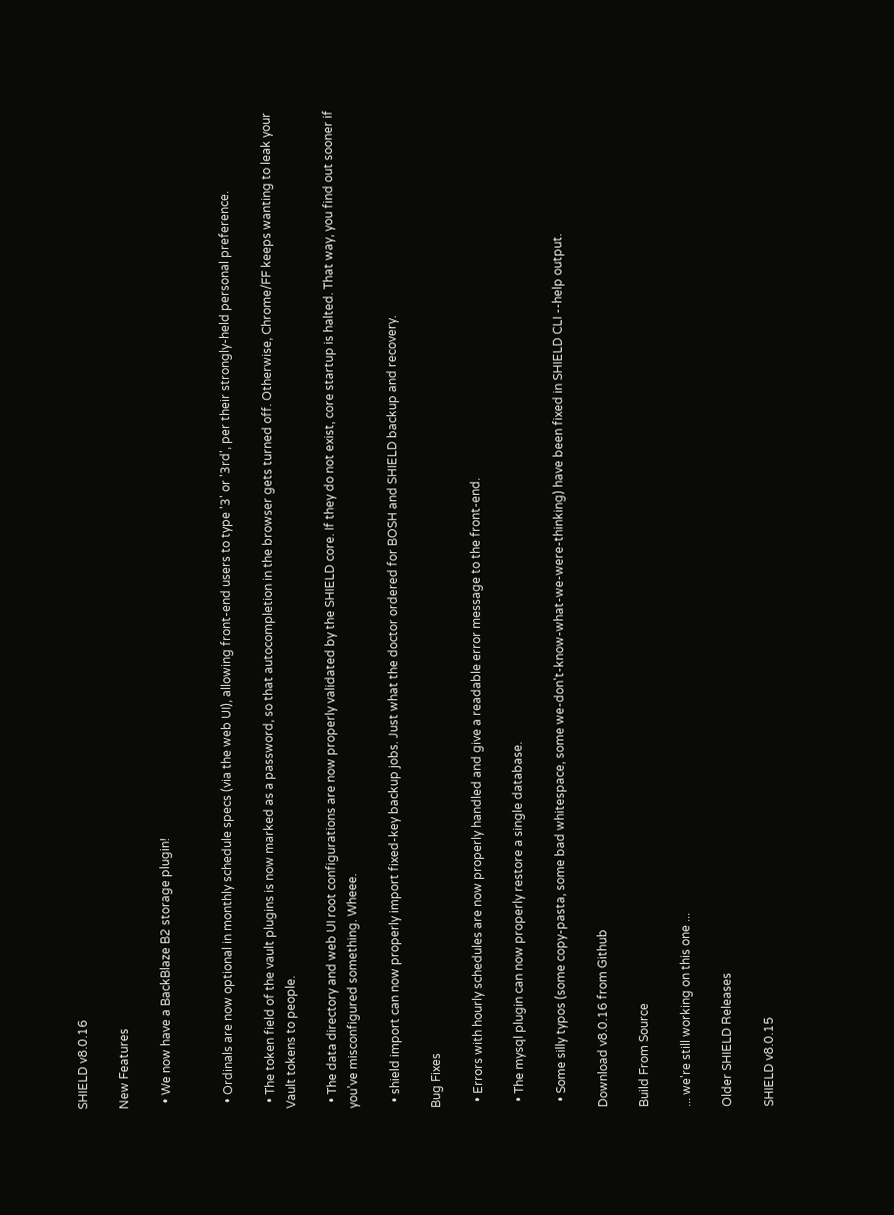SHIELD v8.0.16

New Features

  • We now have a BackBlaze B2 storage plugin!


  • Ordinals are now optional in monthly schedule specs (via the web UI), allowing front-end users to type '3' or '3rd', per their strongly-held personal preference.

  • The token field of the vault plugins is now marked as a password, so that autocompletion in the browser gets turned off. Otherwise, Chrome/FF keeps wanting to leak your Vault tokens to people.

  • The data directory and web UI root configurations are now properly validated by the SHIELD core. If they do not exist, core startup is halted. That way, you find out sooner if you've misconfigured something. Wheee.

  • shield import can now properly import fixed-key backup jobs. Just what the doctor ordered for BOSH and SHIELD backup and recovery.

Bug Fixes

  • Errors with hourly schedules are now properly handled and give a readable error message to the front-end.

  • The mysql plugin can now properly restore a single database.

  • Some silly typos (some copy-pasta, some bad whitespace, some we-don't-know-what-we-were-thinking) have been fixed in SHIELD CLI --help output.

Download v8.0.16 from Github

Build From Source

... we're still working on this one ...

Older SHIELD Releases

SHIELD v8.0.15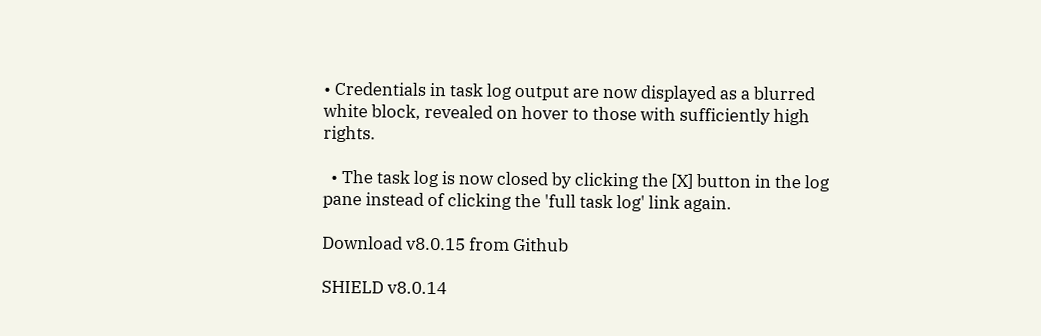• Credentials in task log output are now displayed as a blurred white block, revealed on hover to those with sufficiently high rights.

  • The task log is now closed by clicking the [X] button in the log pane instead of clicking the 'full task log' link again.

Download v8.0.15 from Github

SHIELD v8.0.14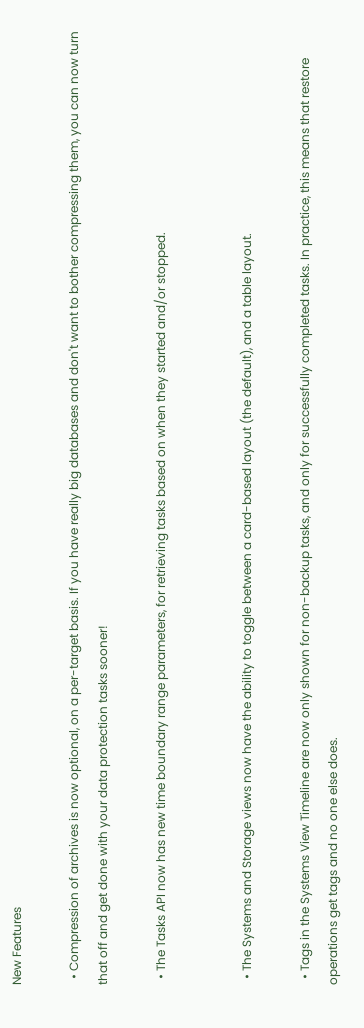New Features

  • Compression of archives is now optional, on a per-target basis. If you have really big databases and don't want to bother compressing them, you can now turn that off and get done with your data protection tasks sooner!

  • The Tasks API now has new time boundary range parameters, for retrieving tasks based on when they started and/or stopped.


  • The Systems and Storage views now have the ability to toggle between a card-based layout (the default), and a table layout.

  • Tags in the Systems View Timeline are now only shown for non-backup tasks, and only for successfully completed tasks. In practice, this means that restore operations get tags and no one else does.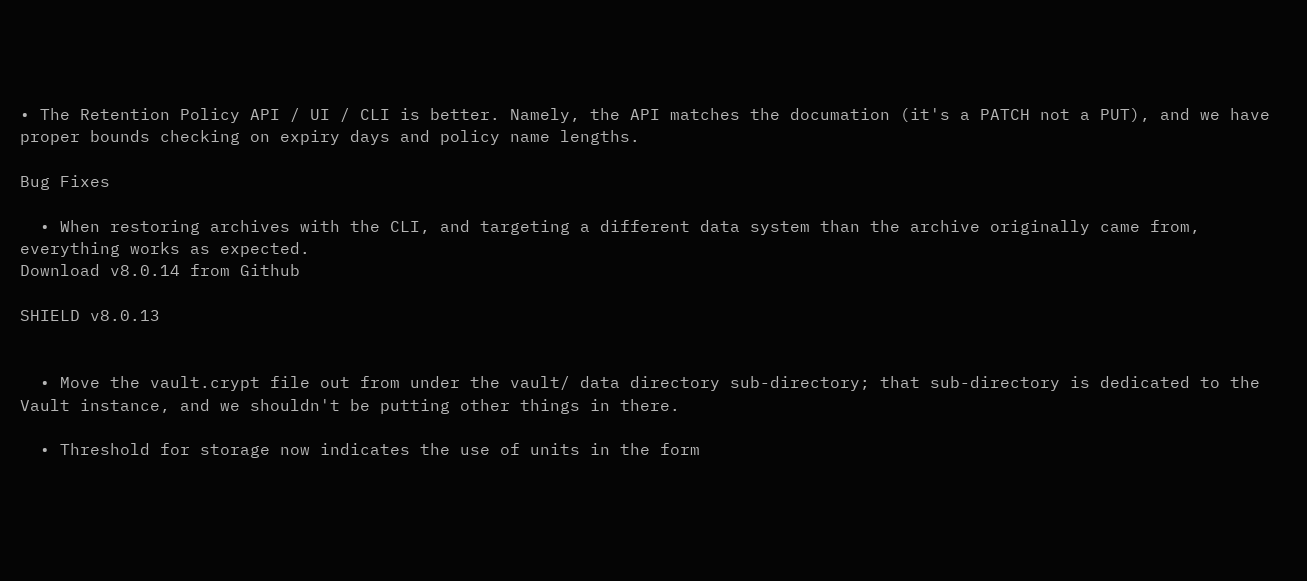• The Retention Policy API / UI / CLI is better. Namely, the API matches the documation (it's a PATCH not a PUT), and we have proper bounds checking on expiry days and policy name lengths.

Bug Fixes

  • When restoring archives with the CLI, and targeting a different data system than the archive originally came from, everything works as expected.
Download v8.0.14 from Github

SHIELD v8.0.13


  • Move the vault.crypt file out from under the vault/ data directory sub-directory; that sub-directory is dedicated to the Vault instance, and we shouldn't be putting other things in there.

  • Threshold for storage now indicates the use of units in the form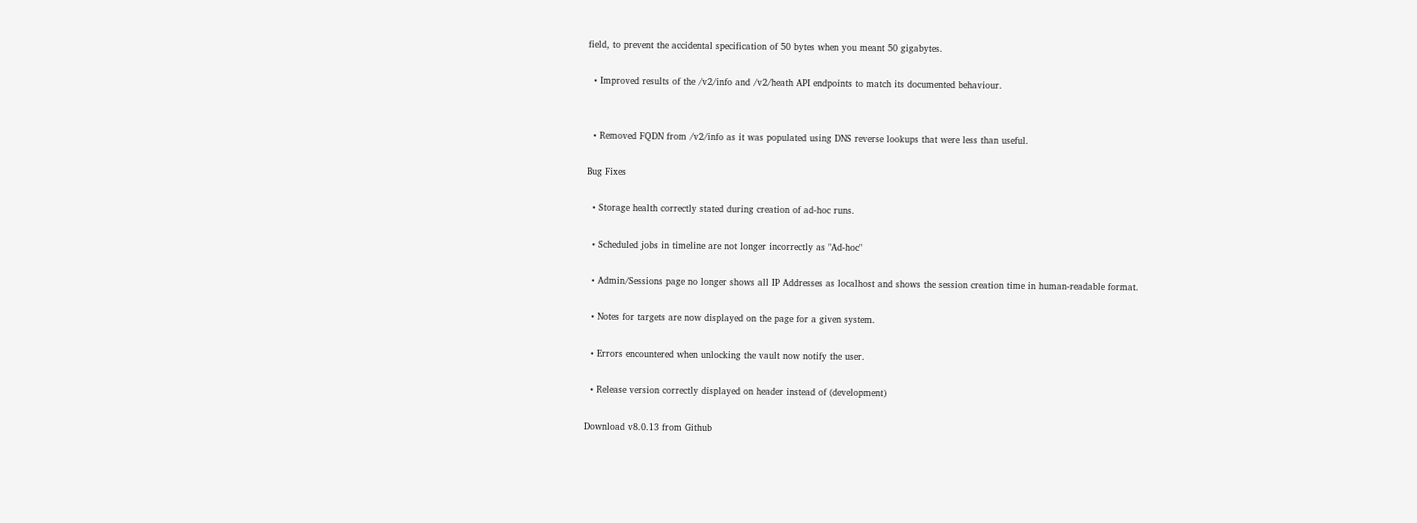field, to prevent the accidental specification of 50 bytes when you meant 50 gigabytes.

  • Improved results of the /v2/info and /v2/heath API endpoints to match its documented behaviour.


  • Removed FQDN from /v2/info as it was populated using DNS reverse lookups that were less than useful.

Bug Fixes

  • Storage health correctly stated during creation of ad-hoc runs.

  • Scheduled jobs in timeline are not longer incorrectly as "Ad-hoc"

  • Admin/Sessions page no longer shows all IP Addresses as localhost and shows the session creation time in human-readable format.

  • Notes for targets are now displayed on the page for a given system.

  • Errors encountered when unlocking the vault now notify the user.

  • Release version correctly displayed on header instead of (development)

Download v8.0.13 from Github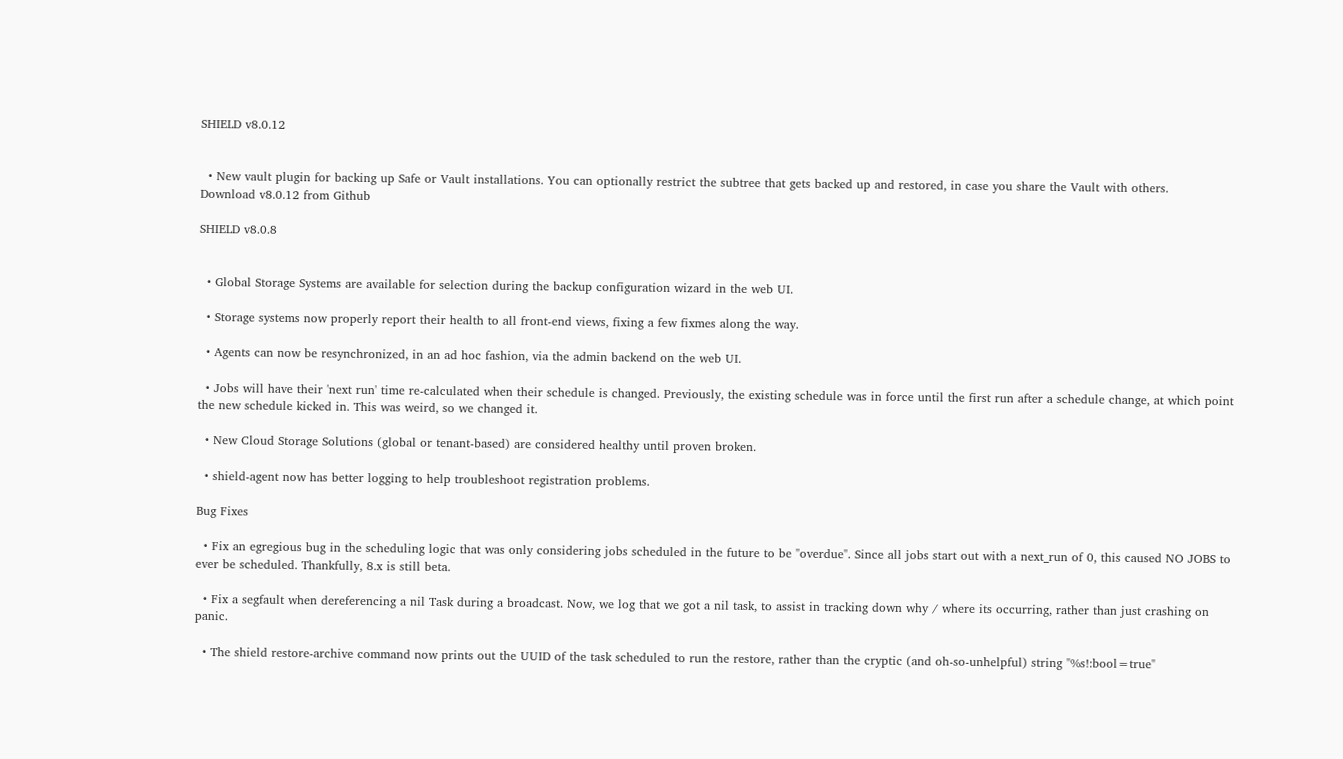SHIELD v8.0.12


  • New vault plugin for backing up Safe or Vault installations. You can optionally restrict the subtree that gets backed up and restored, in case you share the Vault with others.
Download v8.0.12 from Github

SHIELD v8.0.8


  • Global Storage Systems are available for selection during the backup configuration wizard in the web UI.

  • Storage systems now properly report their health to all front-end views, fixing a few fixmes along the way.

  • Agents can now be resynchronized, in an ad hoc fashion, via the admin backend on the web UI.

  • Jobs will have their 'next run' time re-calculated when their schedule is changed. Previously, the existing schedule was in force until the first run after a schedule change, at which point the new schedule kicked in. This was weird, so we changed it.

  • New Cloud Storage Solutions (global or tenant-based) are considered healthy until proven broken.

  • shield-agent now has better logging to help troubleshoot registration problems.

Bug Fixes

  • Fix an egregious bug in the scheduling logic that was only considering jobs scheduled in the future to be "overdue". Since all jobs start out with a next_run of 0, this caused NO JOBS to ever be scheduled. Thankfully, 8.x is still beta.

  • Fix a segfault when dereferencing a nil Task during a broadcast. Now, we log that we got a nil task, to assist in tracking down why / where its occurring, rather than just crashing on panic.

  • The shield restore-archive command now prints out the UUID of the task scheduled to run the restore, rather than the cryptic (and oh-so-unhelpful) string "%s!:bool=true"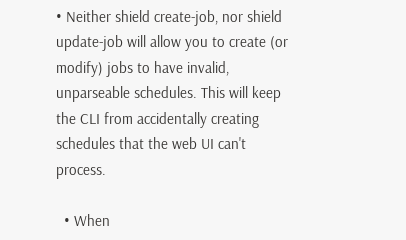• Neither shield create-job, nor shield update-job will allow you to create (or modify) jobs to have invalid, unparseable schedules. This will keep the CLI from accidentally creating schedules that the web UI can't process.

  • When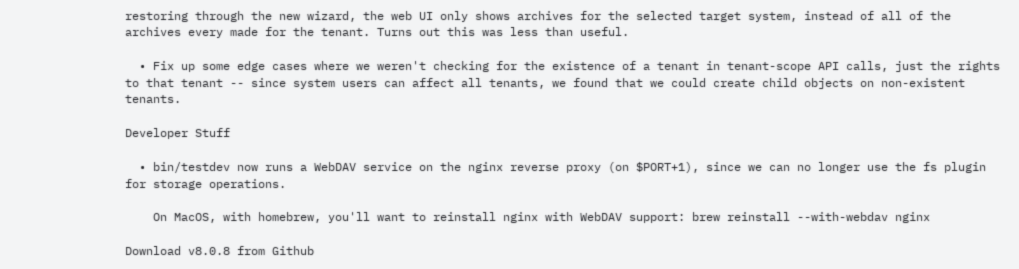restoring through the new wizard, the web UI only shows archives for the selected target system, instead of all of the archives every made for the tenant. Turns out this was less than useful.

  • Fix up some edge cases where we weren't checking for the existence of a tenant in tenant-scope API calls, just the rights to that tenant -- since system users can affect all tenants, we found that we could create child objects on non-existent tenants.

Developer Stuff

  • bin/testdev now runs a WebDAV service on the nginx reverse proxy (on $PORT+1), since we can no longer use the fs plugin for storage operations.

    On MacOS, with homebrew, you'll want to reinstall nginx with WebDAV support: brew reinstall --with-webdav nginx

Download v8.0.8 from Github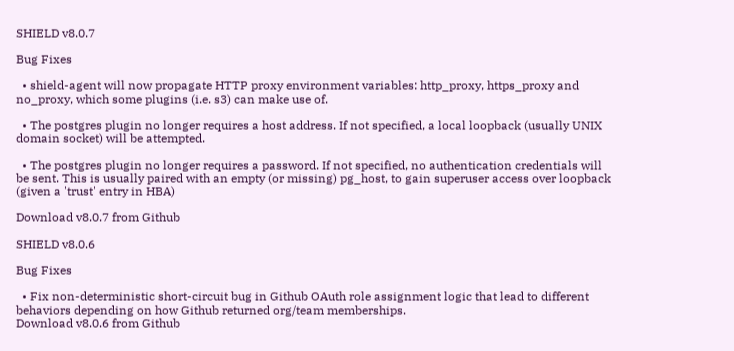SHIELD v8.0.7

Bug Fixes

  • shield-agent will now propagate HTTP proxy environment variables: http_proxy, https_proxy and no_proxy, which some plugins (i.e. s3) can make use of.

  • The postgres plugin no longer requires a host address. If not specified, a local loopback (usually UNIX domain socket) will be attempted.

  • The postgres plugin no longer requires a password. If not specified, no authentication credentials will be sent. This is usually paired with an empty (or missing) pg_host, to gain superuser access over loopback (given a 'trust' entry in HBA)

Download v8.0.7 from Github

SHIELD v8.0.6

Bug Fixes

  • Fix non-deterministic short-circuit bug in Github OAuth role assignment logic that lead to different behaviors depending on how Github returned org/team memberships.
Download v8.0.6 from Github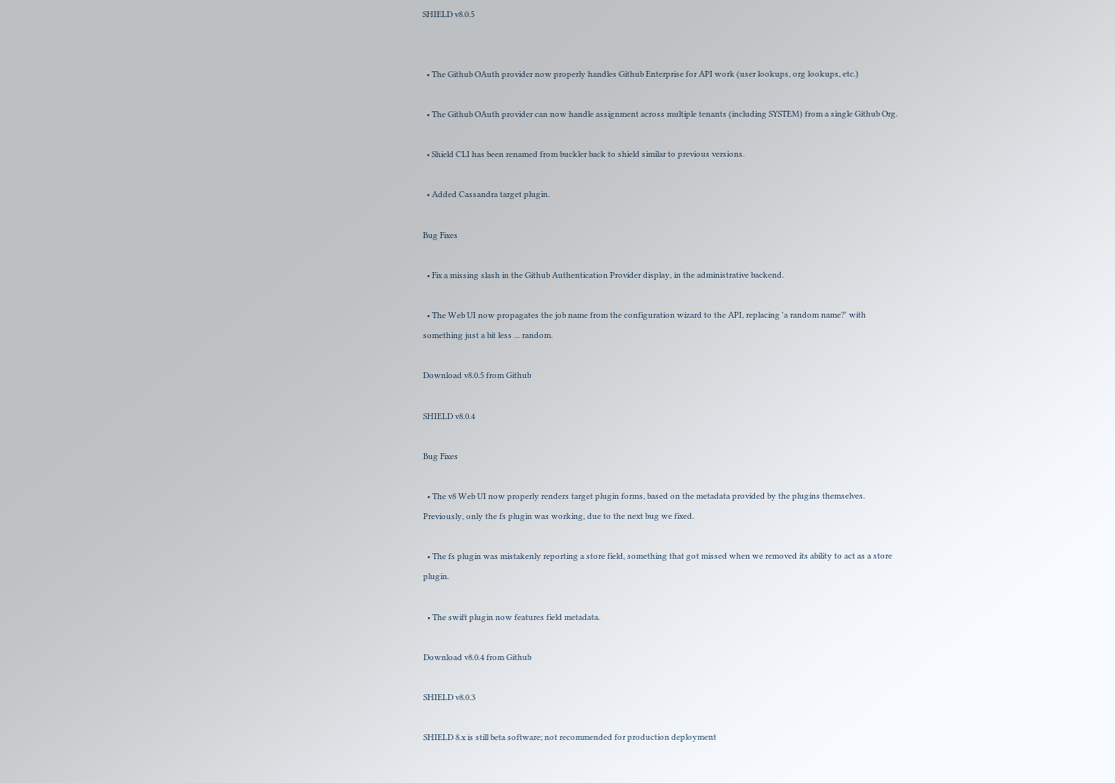SHIELD v8.0.5


  • The Github OAuth provider now properly handles Github Enterprise for API work (user lookups, org lookups, etc.)

  • The Github OAuth provider can now handle assignment across multiple tenants (including SYSTEM) from a single Github Org.

  • Shield CLI has been renamed from buckler back to shield similar to previous versions.

  • Added Cassandra target plugin.

Bug Fixes

  • Fix a missing slash in the Github Authentication Provider display, in the administrative backend.

  • The Web UI now propagates the job name from the configuration wizard to the API, replacing 'a random name?' with something just a bit less ... random.

Download v8.0.5 from Github

SHIELD v8.0.4

Bug Fixes

  • The v8 Web UI now properly renders target plugin forms, based on the metadata provided by the plugins themselves. Previously, only the fs plugin was working, due to the next bug we fixed.

  • The fs plugin was mistakenly reporting a store field, something that got missed when we removed its ability to act as a store plugin.

  • The swift plugin now features field metadata.

Download v8.0.4 from Github

SHIELD v8.0.3

SHIELD 8.x is still beta software; not recommended for production deployment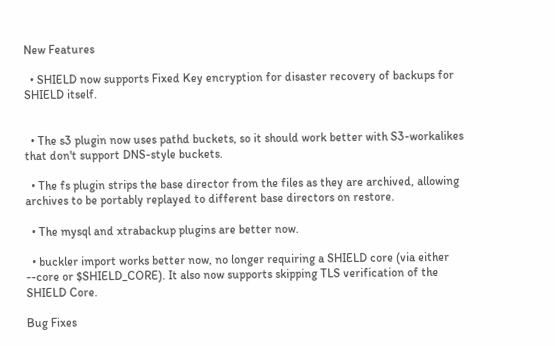New Features

  • SHIELD now supports Fixed Key encryption for disaster recovery of backups for SHIELD itself.


  • The s3 plugin now uses pathd buckets, so it should work better with S3-workalikes that don't support DNS-style buckets.

  • The fs plugin strips the base director from the files as they are archived, allowing archives to be portably replayed to different base directors on restore.

  • The mysql and xtrabackup plugins are better now.

  • buckler import works better now, no longer requiring a SHIELD core (via either --core or $SHIELD_CORE). It also now supports skipping TLS verification of the SHIELD Core.

Bug Fixes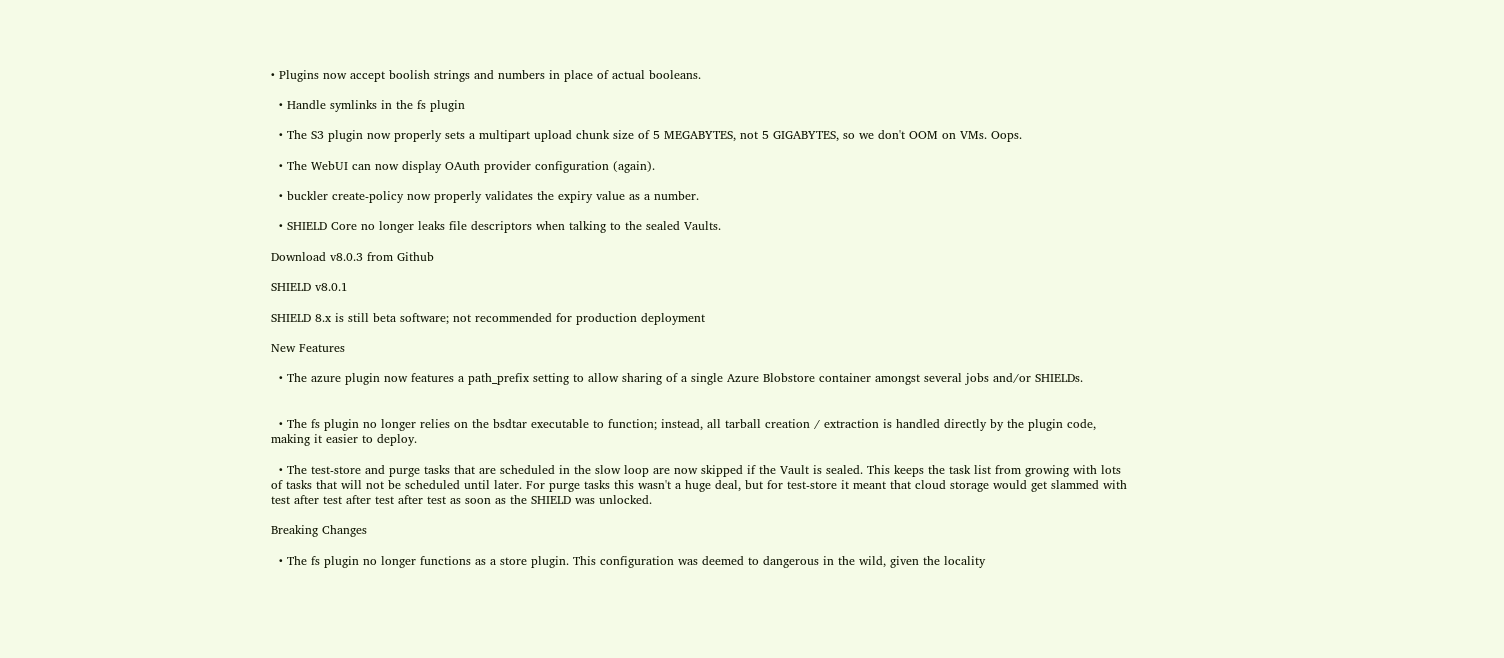• Plugins now accept boolish strings and numbers in place of actual booleans.

  • Handle symlinks in the fs plugin

  • The S3 plugin now properly sets a multipart upload chunk size of 5 MEGABYTES, not 5 GIGABYTES, so we don't OOM on VMs. Oops.

  • The WebUI can now display OAuth provider configuration (again).

  • buckler create-policy now properly validates the expiry value as a number.

  • SHIELD Core no longer leaks file descriptors when talking to the sealed Vaults.

Download v8.0.3 from Github

SHIELD v8.0.1

SHIELD 8.x is still beta software; not recommended for production deployment

New Features

  • The azure plugin now features a path_prefix setting to allow sharing of a single Azure Blobstore container amongst several jobs and/or SHIELDs.


  • The fs plugin no longer relies on the bsdtar executable to function; instead, all tarball creation / extraction is handled directly by the plugin code, making it easier to deploy.

  • The test-store and purge tasks that are scheduled in the slow loop are now skipped if the Vault is sealed. This keeps the task list from growing with lots of tasks that will not be scheduled until later. For purge tasks this wasn't a huge deal, but for test-store it meant that cloud storage would get slammed with test after test after test after test as soon as the SHIELD was unlocked.

Breaking Changes

  • The fs plugin no longer functions as a store plugin. This configuration was deemed to dangerous in the wild, given the locality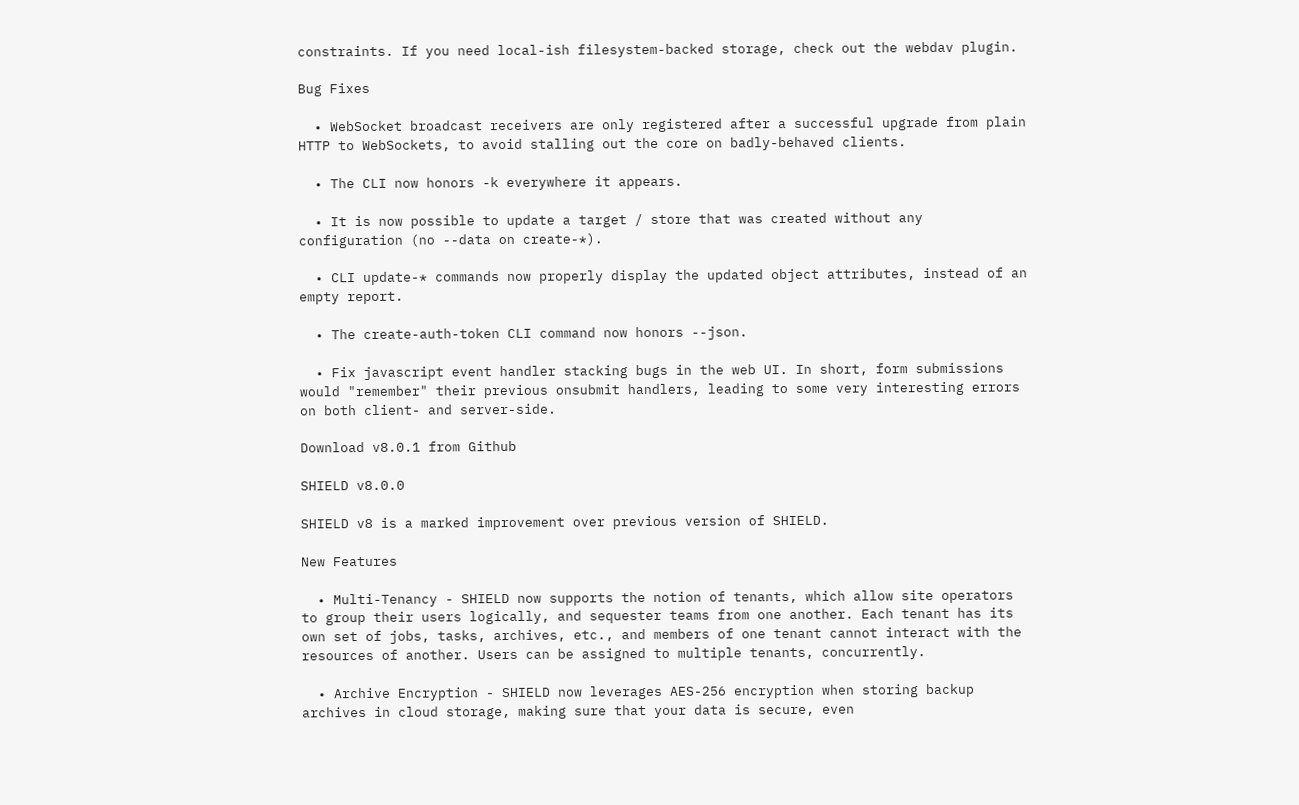constraints. If you need local-ish filesystem-backed storage, check out the webdav plugin.

Bug Fixes

  • WebSocket broadcast receivers are only registered after a successful upgrade from plain HTTP to WebSockets, to avoid stalling out the core on badly-behaved clients.

  • The CLI now honors -k everywhere it appears.

  • It is now possible to update a target / store that was created without any configuration (no --data on create-*).

  • CLI update-* commands now properly display the updated object attributes, instead of an empty report.

  • The create-auth-token CLI command now honors --json.

  • Fix javascript event handler stacking bugs in the web UI. In short, form submissions would "remember" their previous onsubmit handlers, leading to some very interesting errors on both client- and server-side.

Download v8.0.1 from Github

SHIELD v8.0.0

SHIELD v8 is a marked improvement over previous version of SHIELD.

New Features

  • Multi-Tenancy - SHIELD now supports the notion of tenants, which allow site operators to group their users logically, and sequester teams from one another. Each tenant has its own set of jobs, tasks, archives, etc., and members of one tenant cannot interact with the resources of another. Users can be assigned to multiple tenants, concurrently.

  • Archive Encryption - SHIELD now leverages AES-256 encryption when storing backup archives in cloud storage, making sure that your data is secure, even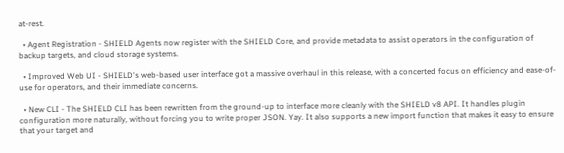at-rest.

  • Agent Registration - SHIELD Agents now register with the SHIELD Core, and provide metadata to assist operators in the configuration of backup targets, and cloud storage systems.

  • Improved Web UI - SHIELD's web-based user interface got a massive overhaul in this release, with a concerted focus on efficiency and ease-of-use for operators, and their immediate concerns.

  • New CLI - The SHIELD CLI has been rewritten from the ground-up to interface more cleanly with the SHIELD v8 API. It handles plugin configuration more naturally, without forcing you to write proper JSON. Yay. It also supports a new import function that makes it easy to ensure that your target and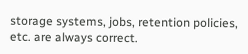storage systems, jobs, retention policies, etc. are always correct.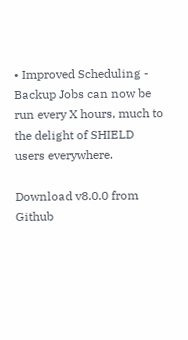• Improved Scheduling - Backup Jobs can now be run every X hours, much to the delight of SHIELD users everywhere.

Download v8.0.0 from Github